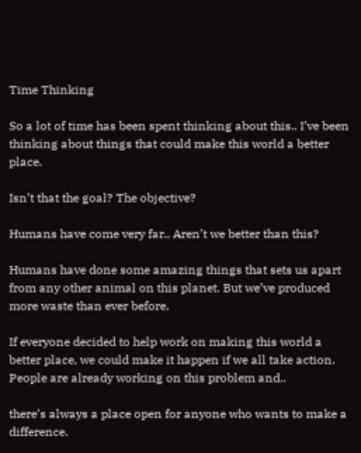Time Thinking

So a lot of time has been spent thinking about this.. I’ve been thinking about things that could make this world a better place.

Isn’t that the goal? The objective?

Humans have come very far.. Aren’t we better than this?

Humans have done some amazing things that sets us apart from any other animal on this planet. But we’ve produced more waste than ever before.

If everyone decided to help work on making this world a better place, we could make it happen if we all take action. People are already working on this problem and..

there’s always a place open for anyone who wants to make a difference.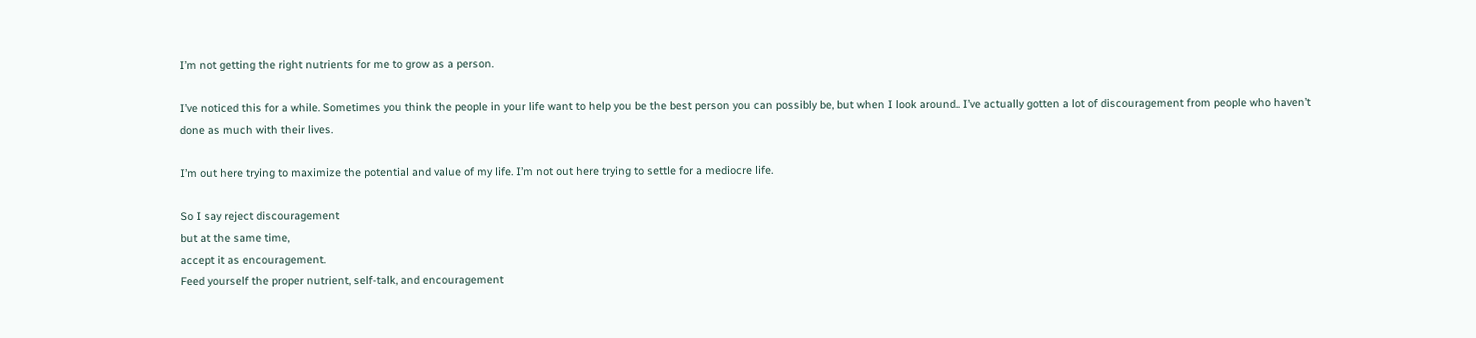I’m not getting the right nutrients for me to grow as a person.

I’ve noticed this for a while. Sometimes you think the people in your life want to help you be the best person you can possibly be, but when I look around.. I’ve actually gotten a lot of discouragement from people who haven’t done as much with their lives.

I’m out here trying to maximize the potential and value of my life. I’m not out here trying to settle for a mediocre life.

So I say reject discouragement
but at the same time,
accept it as encouragement.
Feed yourself the proper nutrient, self-talk, and encouragement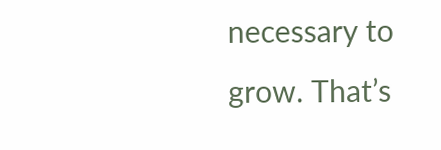necessary to grow. That’s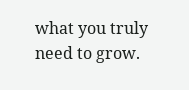what you truly need to grow.